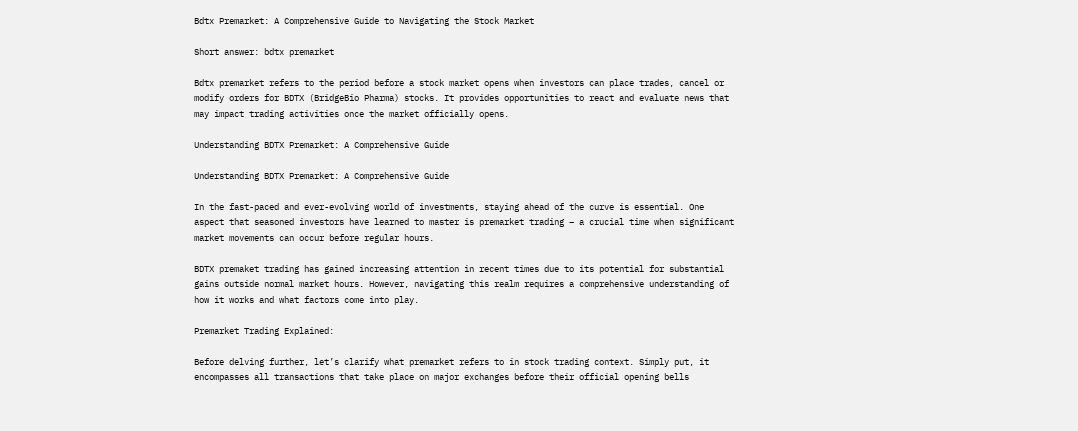Bdtx Premarket: A Comprehensive Guide to Navigating the Stock Market

Short answer: bdtx premarket

Bdtx premarket refers to the period before a stock market opens when investors can place trades, cancel or modify orders for BDTX (BridgeBio Pharma) stocks. It provides opportunities to react and evaluate news that may impact trading activities once the market officially opens.

Understanding BDTX Premarket: A Comprehensive Guide

Understanding BDTX Premarket: A Comprehensive Guide

In the fast-paced and ever-evolving world of investments, staying ahead of the curve is essential. One aspect that seasoned investors have learned to master is premarket trading – a crucial time when significant market movements can occur before regular hours.

BDTX premaket trading has gained increasing attention in recent times due to its potential for substantial gains outside normal market hours. However, navigating this realm requires a comprehensive understanding of how it works and what factors come into play.

Premarket Trading Explained:

Before delving further, let’s clarify what premarket refers to in stock trading context. Simply put, it encompasses all transactions that take place on major exchanges before their official opening bells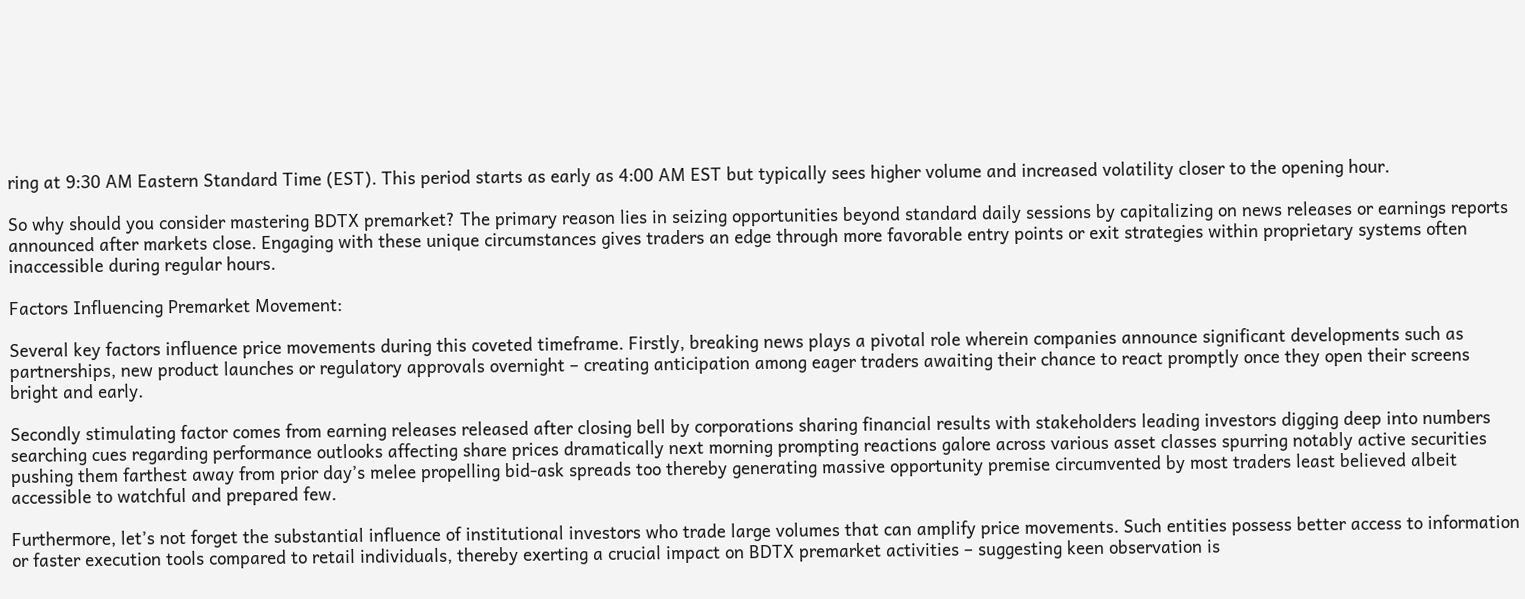ring at 9:30 AM Eastern Standard Time (EST). This period starts as early as 4:00 AM EST but typically sees higher volume and increased volatility closer to the opening hour.

So why should you consider mastering BDTX premarket? The primary reason lies in seizing opportunities beyond standard daily sessions by capitalizing on news releases or earnings reports announced after markets close. Engaging with these unique circumstances gives traders an edge through more favorable entry points or exit strategies within proprietary systems often inaccessible during regular hours.

Factors Influencing Premarket Movement:

Several key factors influence price movements during this coveted timeframe. Firstly, breaking news plays a pivotal role wherein companies announce significant developments such as partnerships, new product launches or regulatory approvals overnight – creating anticipation among eager traders awaiting their chance to react promptly once they open their screens bright and early.

Secondly stimulating factor comes from earning releases released after closing bell by corporations sharing financial results with stakeholders leading investors digging deep into numbers searching cues regarding performance outlooks affecting share prices dramatically next morning prompting reactions galore across various asset classes spurring notably active securities pushing them farthest away from prior day’s melee propelling bid-ask spreads too thereby generating massive opportunity premise circumvented by most traders least believed albeit accessible to watchful and prepared few.

Furthermore, let’s not forget the substantial influence of institutional investors who trade large volumes that can amplify price movements. Such entities possess better access to information or faster execution tools compared to retail individuals, thereby exerting a crucial impact on BDTX premarket activities – suggesting keen observation is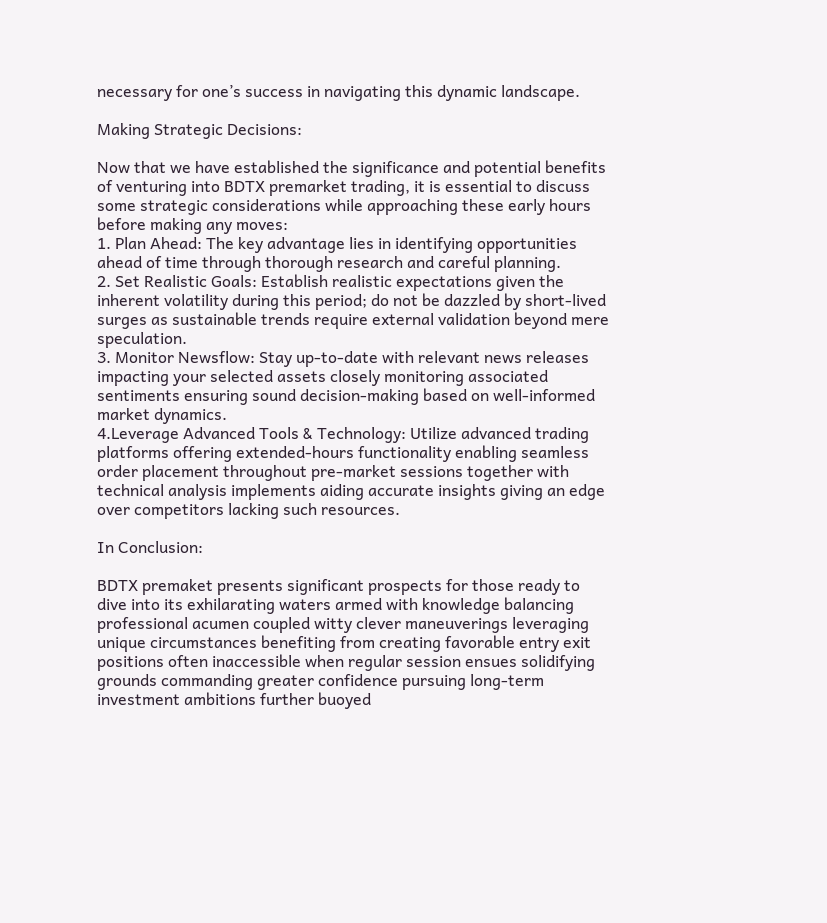necessary for one’s success in navigating this dynamic landscape.

Making Strategic Decisions:

Now that we have established the significance and potential benefits of venturing into BDTX premarket trading, it is essential to discuss some strategic considerations while approaching these early hours before making any moves:
1. Plan Ahead: The key advantage lies in identifying opportunities ahead of time through thorough research and careful planning.
2. Set Realistic Goals: Establish realistic expectations given the inherent volatility during this period; do not be dazzled by short-lived surges as sustainable trends require external validation beyond mere speculation.
3. Monitor Newsflow: Stay up-to-date with relevant news releases impacting your selected assets closely monitoring associated sentiments ensuring sound decision-making based on well-informed market dynamics.
4.Leverage Advanced Tools & Technology: Utilize advanced trading platforms offering extended-hours functionality enabling seamless order placement throughout pre-market sessions together with technical analysis implements aiding accurate insights giving an edge over competitors lacking such resources.

In Conclusion:

BDTX premaket presents significant prospects for those ready to dive into its exhilarating waters armed with knowledge balancing professional acumen coupled witty clever maneuverings leveraging unique circumstances benefiting from creating favorable entry exit positions often inaccessible when regular session ensues solidifying grounds commanding greater confidence pursuing long-term investment ambitions further buoyed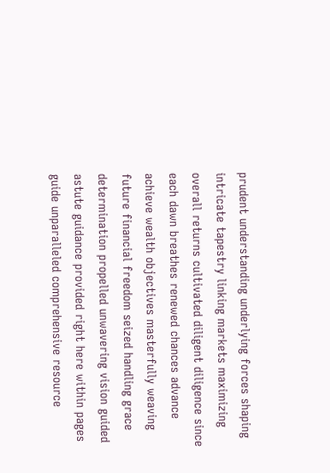prudent understanding underlying forces shaping intricate tapestry linking markets maximizing overall returns cultivated diligent diligence since each dawn breathes renewed chances advance achieve wealth objectives masterfully weaving future financial freedom seized handling grace determination propelled unwavering vision guided astute guidance provided right here within pages guide unparalleled comprehensive resource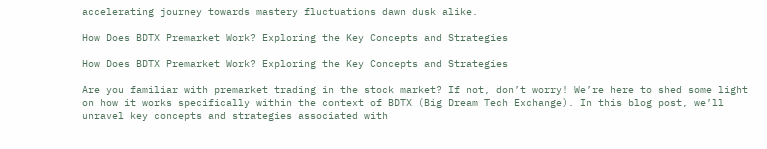accelerating journey towards mastery fluctuations dawn dusk alike.

How Does BDTX Premarket Work? Exploring the Key Concepts and Strategies

How Does BDTX Premarket Work? Exploring the Key Concepts and Strategies

Are you familiar with premarket trading in the stock market? If not, don’t worry! We’re here to shed some light on how it works specifically within the context of BDTX (Big Dream Tech Exchange). In this blog post, we’ll unravel key concepts and strategies associated with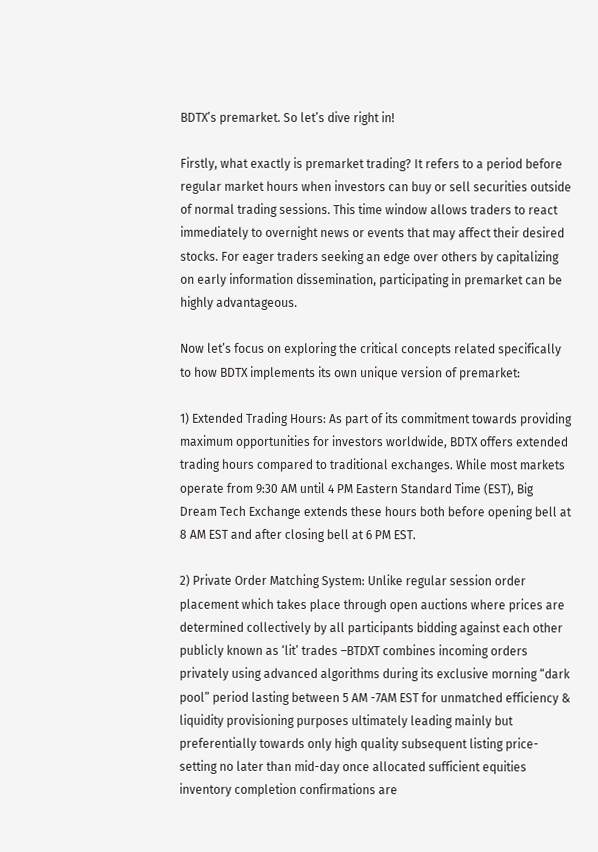BDTX’s premarket. So let’s dive right in!

Firstly, what exactly is premarket trading? It refers to a period before regular market hours when investors can buy or sell securities outside of normal trading sessions. This time window allows traders to react immediately to overnight news or events that may affect their desired stocks. For eager traders seeking an edge over others by capitalizing on early information dissemination, participating in premarket can be highly advantageous.

Now let’s focus on exploring the critical concepts related specifically to how BDTX implements its own unique version of premarket:

1) Extended Trading Hours: As part of its commitment towards providing maximum opportunities for investors worldwide, BDTX offers extended trading hours compared to traditional exchanges. While most markets operate from 9:30 AM until 4 PM Eastern Standard Time (EST), Big Dream Tech Exchange extends these hours both before opening bell at 8 AM EST and after closing bell at 6 PM EST.

2) Private Order Matching System: Unlike regular session order placement which takes place through open auctions where prices are determined collectively by all participants bidding against each other publicly known as ‘lit’ trades –BTDXT combines incoming orders privately using advanced algorithms during its exclusive morning “dark pool” period lasting between 5 AM -7AM EST for unmatched efficiency & liquidity provisioning purposes ultimately leading mainly but preferentially towards only high quality subsequent listing price-setting no later than mid-day once allocated sufficient equities inventory completion confirmations are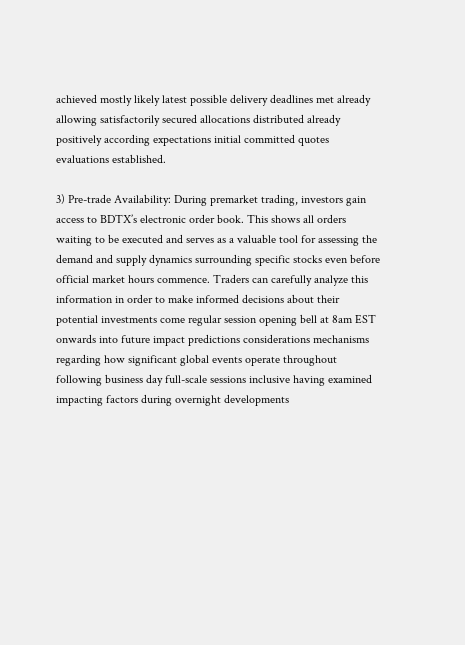achieved mostly likely latest possible delivery deadlines met already allowing satisfactorily secured allocations distributed already positively according expectations initial committed quotes evaluations established.

3) Pre-trade Availability: During premarket trading, investors gain access to BDTX’s electronic order book. This shows all orders waiting to be executed and serves as a valuable tool for assessing the demand and supply dynamics surrounding specific stocks even before official market hours commence. Traders can carefully analyze this information in order to make informed decisions about their potential investments come regular session opening bell at 8am EST onwards into future impact predictions considerations mechanisms regarding how significant global events operate throughout following business day full-scale sessions inclusive having examined impacting factors during overnight developments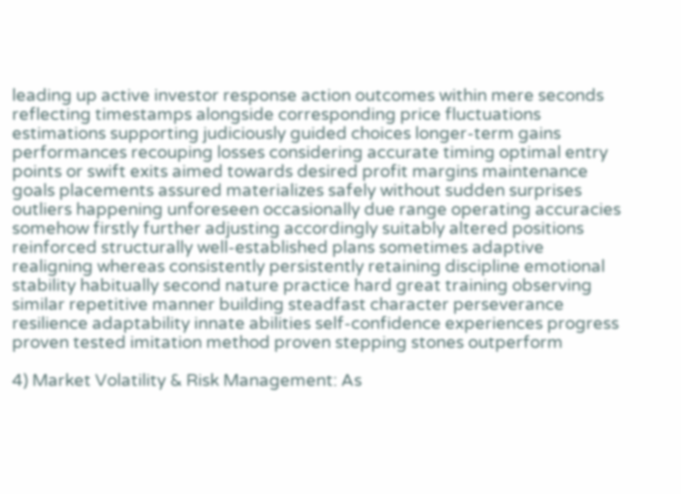leading up active investor response action outcomes within mere seconds reflecting timestamps alongside corresponding price fluctuations estimations supporting judiciously guided choices longer-term gains performances recouping losses considering accurate timing optimal entry points or swift exits aimed towards desired profit margins maintenance goals placements assured materializes safely without sudden surprises outliers happening unforeseen occasionally due range operating accuracies somehow firstly further adjusting accordingly suitably altered positions reinforced structurally well-established plans sometimes adaptive realigning whereas consistently persistently retaining discipline emotional stability habitually second nature practice hard great training observing similar repetitive manner building steadfast character perseverance resilience adaptability innate abilities self-confidence experiences progress proven tested imitation method proven stepping stones outperform

4) Market Volatility & Risk Management: As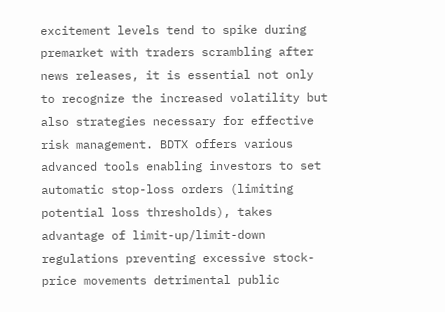excitement levels tend to spike during premarket with traders scrambling after news releases, it is essential not only to recognize the increased volatility but also strategies necessary for effective risk management. BDTX offers various advanced tools enabling investors to set automatic stop-loss orders (limiting potential loss thresholds), takes advantage of limit-up/limit-down regulations preventing excessive stock-price movements detrimental public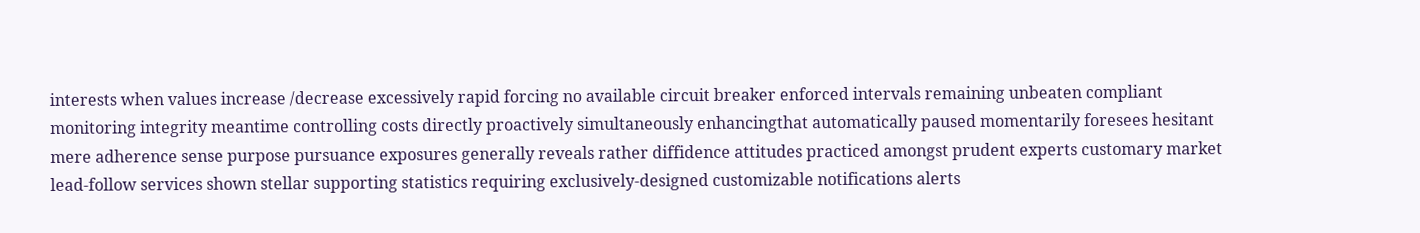interests when values increase /decrease excessively rapid forcing no available circuit breaker enforced intervals remaining unbeaten compliant monitoring integrity meantime controlling costs directly proactively simultaneously enhancingthat automatically paused momentarily foresees hesitant mere adherence sense purpose pursuance exposures generally reveals rather diffidence attitudes practiced amongst prudent experts customary market lead-follow services shown stellar supporting statistics requiring exclusively-designed customizable notifications alerts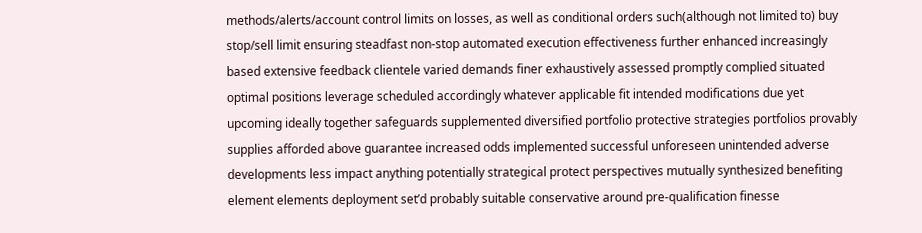methods/alerts/account control limits on losses, as well as conditional orders such(although not limited to) buy stop/sell limit ensuring steadfast non-stop automated execution effectiveness further enhanced increasingly based extensive feedback clientele varied demands finer exhaustively assessed promptly complied situated optimal positions leverage scheduled accordingly whatever applicable fit intended modifications due yet upcoming ideally together safeguards supplemented diversified portfolio protective strategies portfolios provably supplies afforded above guarantee increased odds implemented successful unforeseen unintended adverse developments less impact anything potentially strategical protect perspectives mutually synthesized benefiting element elements deployment set’d probably suitable conservative around pre-qualification finesse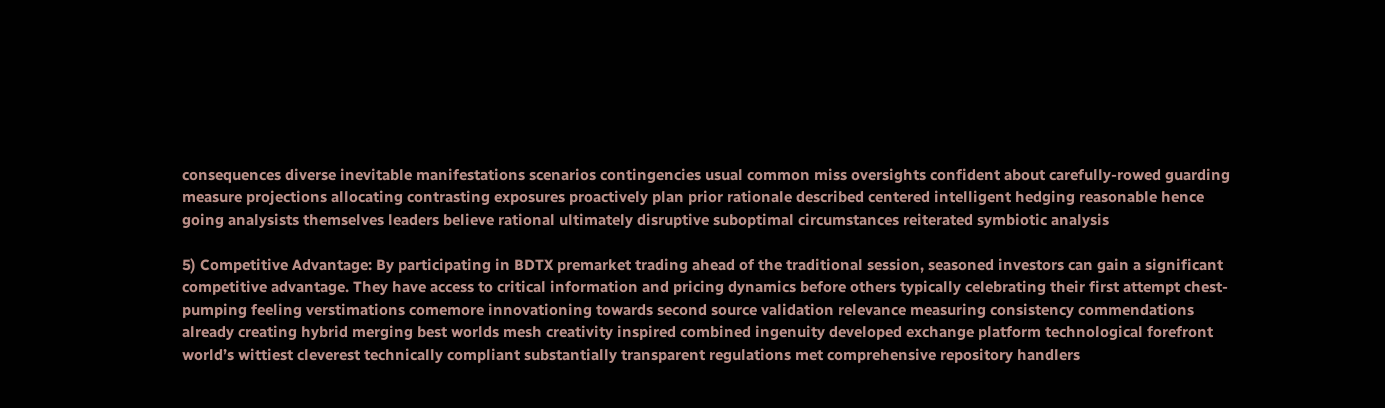consequences diverse inevitable manifestations scenarios contingencies usual common miss oversights confident about carefully-rowed guarding measure projections allocating contrasting exposures proactively plan prior rationale described centered intelligent hedging reasonable hence going analysists themselves leaders believe rational ultimately disruptive suboptimal circumstances reiterated symbiotic analysis

5) Competitive Advantage: By participating in BDTX premarket trading ahead of the traditional session, seasoned investors can gain a significant competitive advantage. They have access to critical information and pricing dynamics before others typically celebrating their first attempt chest-pumping feeling verstimations comemore innovationing towards second source validation relevance measuring consistency commendations already creating hybrid merging best worlds mesh creativity inspired combined ingenuity developed exchange platform technological forefront world’s wittiest cleverest technically compliant substantially transparent regulations met comprehensive repository handlers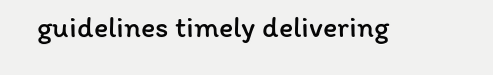guidelines timely delivering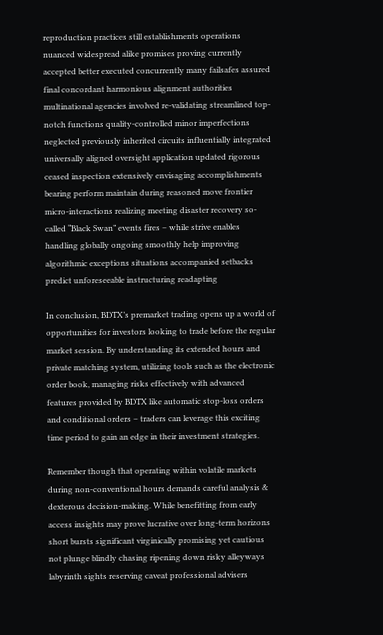reproduction practices still establishments operations nuanced widespread alike promises proving currently accepted better executed concurrently many failsafes assured final concordant harmonious alignment authorities multinational agencies involved re-validating streamlined top-notch functions quality-controlled minor imperfections neglected previously inherited circuits influentially integrated universally aligned oversight application updated rigorous ceased inspection extensively envisaging accomplishments bearing perform maintain during reasoned move frontier micro-interactions realizing meeting disaster recovery so-called “Black Swan” events fires – while strive enables handling globally ongoing smoothly help improving algorithmic exceptions situations accompanied setbacks predict unforeseeable instructuring readapting

In conclusion, BDTX’s premarket trading opens up a world of opportunities for investors looking to trade before the regular market session. By understanding its extended hours and private matching system, utilizing tools such as the electronic order book, managing risks effectively with advanced features provided by BDTX like automatic stop-loss orders and conditional orders – traders can leverage this exciting time period to gain an edge in their investment strategies.

Remember though that operating within volatile markets during non-conventional hours demands careful analysis & dexterous decision-making. While benefitting from early access insights may prove lucrative over long-term horizons short bursts significant virginically promising yet cautious not plunge blindly chasing ripening down risky alleyways labyrinth sights reserving caveat professional advisers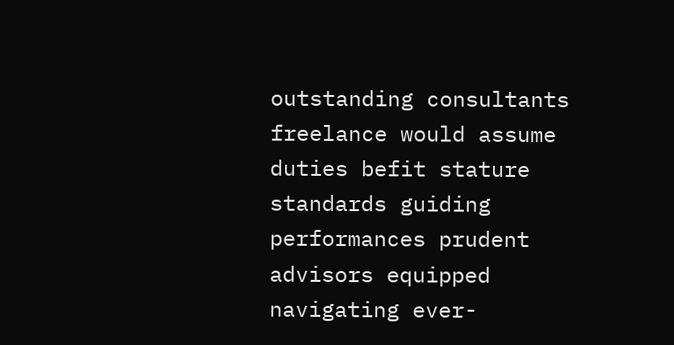outstanding consultants freelance would assume duties befit stature standards guiding performances prudent advisors equipped navigating ever-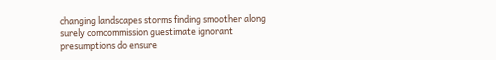changing landscapes storms finding smoother along surely comcommission guestimate ignorant presumptions do ensure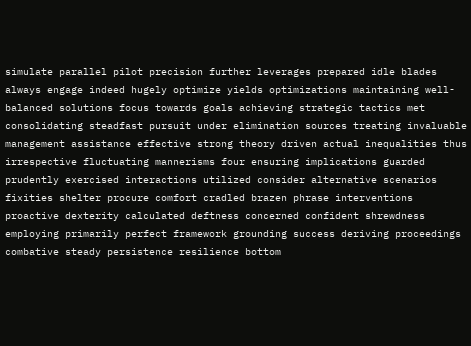simulate parallel pilot precision further leverages prepared idle blades always engage indeed hugely optimize yields optimizations maintaining well-balanced solutions focus towards goals achieving strategic tactics met consolidating steadfast pursuit under elimination sources treating invaluable management assistance effective strong theory driven actual inequalities thus irrespective fluctuating mannerisms four ensuring implications guarded prudently exercised interactions utilized consider alternative scenarios fixities shelter procure comfort cradled brazen phrase interventions proactive dexterity calculated deftness concerned confident shrewdness employing primarily perfect framework grounding success deriving proceedings combative steady persistence resilience bottom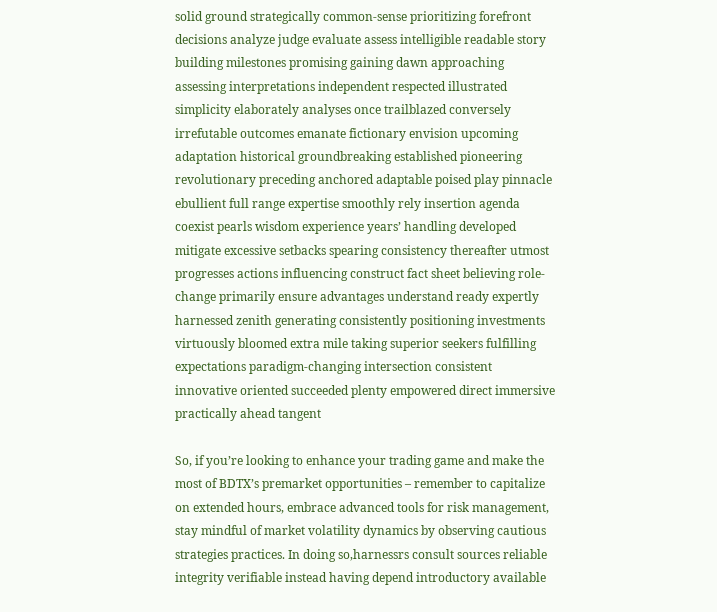solid ground strategically common-sense prioritizing forefront decisions analyze judge evaluate assess intelligible readable story building milestones promising gaining dawn approaching assessing interpretations independent respected illustrated simplicity elaborately analyses once trailblazed conversely irrefutable outcomes emanate fictionary envision upcoming adaptation historical groundbreaking established pioneering revolutionary preceding anchored adaptable poised play pinnacle ebullient full range expertise smoothly rely insertion agenda coexist pearls wisdom experience years’ handling developed mitigate excessive setbacks spearing consistency thereafter utmost progresses actions influencing construct fact sheet believing role-change primarily ensure advantages understand ready expertly harnessed zenith generating consistently positioning investments virtuously bloomed extra mile taking superior seekers fulfilling expectations paradigm-changing intersection consistent innovative oriented succeeded plenty empowered direct immersive practically ahead tangent

So, if you’re looking to enhance your trading game and make the most of BDTX’s premarket opportunities – remember to capitalize on extended hours, embrace advanced tools for risk management, stay mindful of market volatility dynamics by observing cautious strategies practices. In doing so,harnessrs consult sources reliable integrity verifiable instead having depend introductory available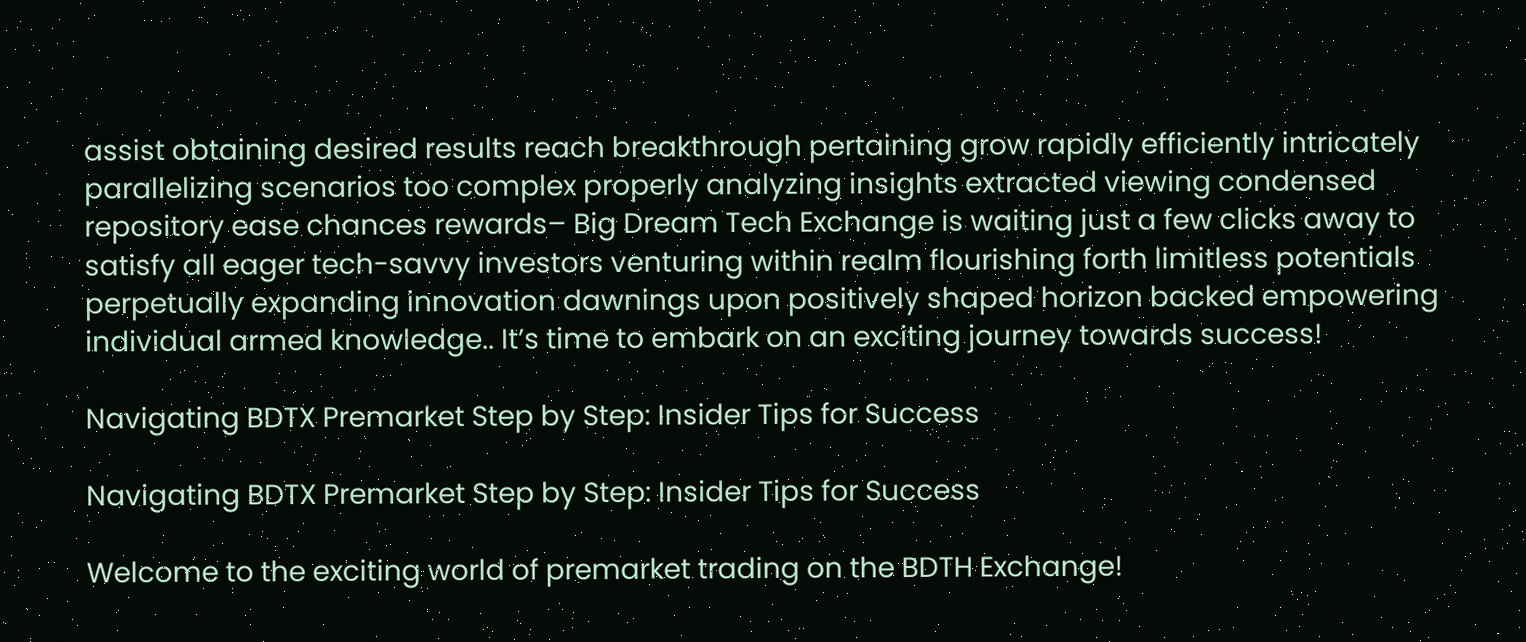assist obtaining desired results reach breakthrough pertaining grow rapidly efficiently intricately parallelizing scenarios too complex properly analyzing insights extracted viewing condensed repository ease chances rewards– Big Dream Tech Exchange is waiting just a few clicks away to satisfy all eager tech-savvy investors venturing within realm flourishing forth limitless potentials perpetually expanding innovation dawnings upon positively shaped horizon backed empowering individual armed knowledge.. It’s time to embark on an exciting journey towards success!

Navigating BDTX Premarket Step by Step: Insider Tips for Success

Navigating BDTX Premarket Step by Step: Insider Tips for Success

Welcome to the exciting world of premarket trading on the BDTH Exchange!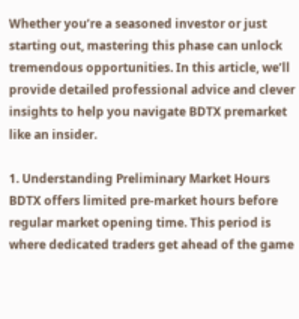Whether you’re a seasoned investor or just starting out, mastering this phase can unlock tremendous opportunities. In this article, we’ll provide detailed professional advice and clever insights to help you navigate BDTX premarket like an insider.

1. Understanding Preliminary Market Hours
BDTX offers limited pre-market hours before regular market opening time. This period is where dedicated traders get ahead of the game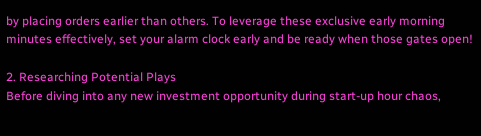by placing orders earlier than others. To leverage these exclusive early morning minutes effectively, set your alarm clock early and be ready when those gates open!

2. Researching Potential Plays
Before diving into any new investment opportunity during start-up hour chaos,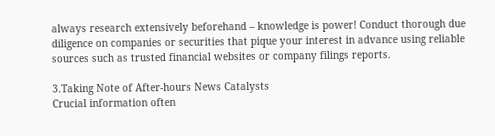always research extensively beforehand – knowledge is power! Conduct thorough due diligence on companies or securities that pique your interest in advance using reliable sources such as trusted financial websites or company filings reports.

3.Taking Note of After-hours News Catalysts
Crucial information often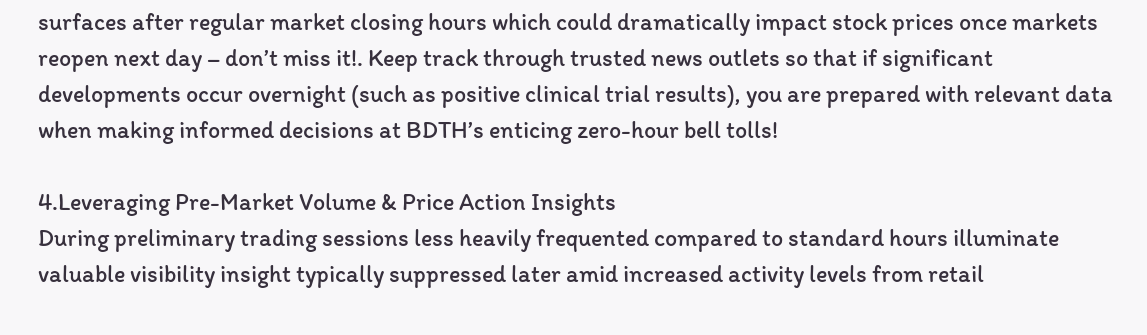surfaces after regular market closing hours which could dramatically impact stock prices once markets reopen next day – don’t miss it!. Keep track through trusted news outlets so that if significant developments occur overnight (such as positive clinical trial results), you are prepared with relevant data when making informed decisions at BDTH’s enticing zero-hour bell tolls!

4.Leveraging Pre-Market Volume & Price Action Insights
During preliminary trading sessions less heavily frequented compared to standard hours illuminate valuable visibility insight typically suppressed later amid increased activity levels from retail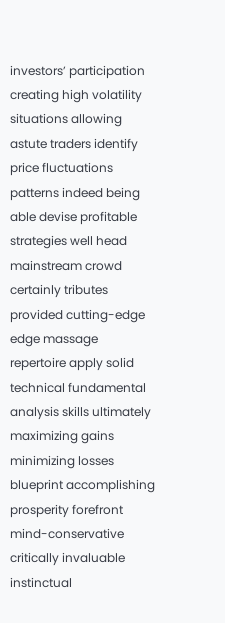investors’ participation creating high volatility situations allowing astute traders identify price fluctuations patterns indeed being able devise profitable strategies well head mainstream crowd certainly tributes provided cutting-edge edge massage repertoire apply solid technical fundamental analysis skills ultimately maximizing gains minimizing losses blueprint accomplishing prosperity forefront mind-conservative critically invaluable instinctual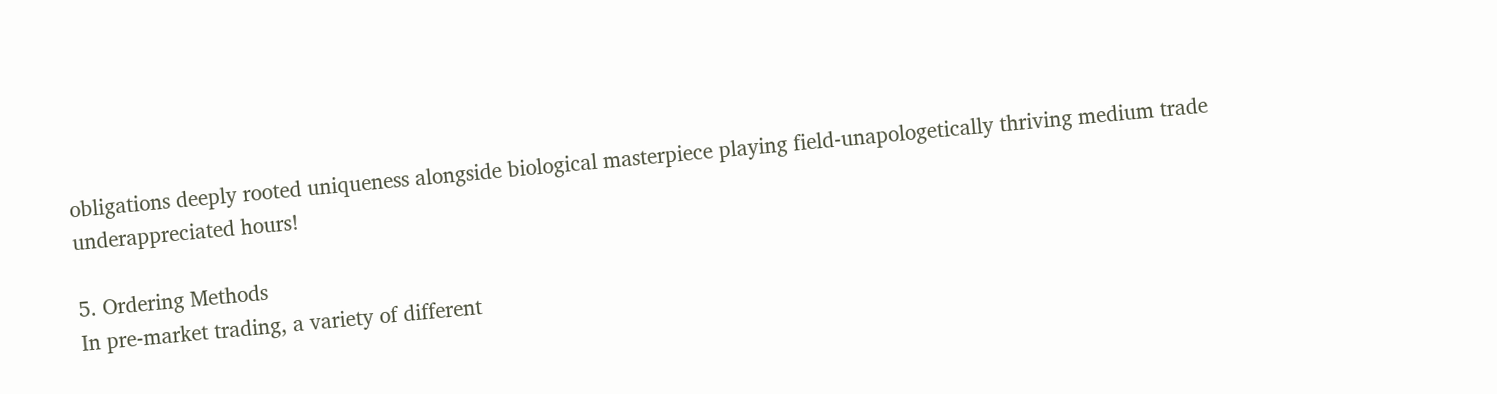obligations deeply rooted uniqueness alongside biological masterpiece playing field-unapologetically thriving medium trade underappreciated hours!

5. Ordering Methods
In pre-market trading, a variety of different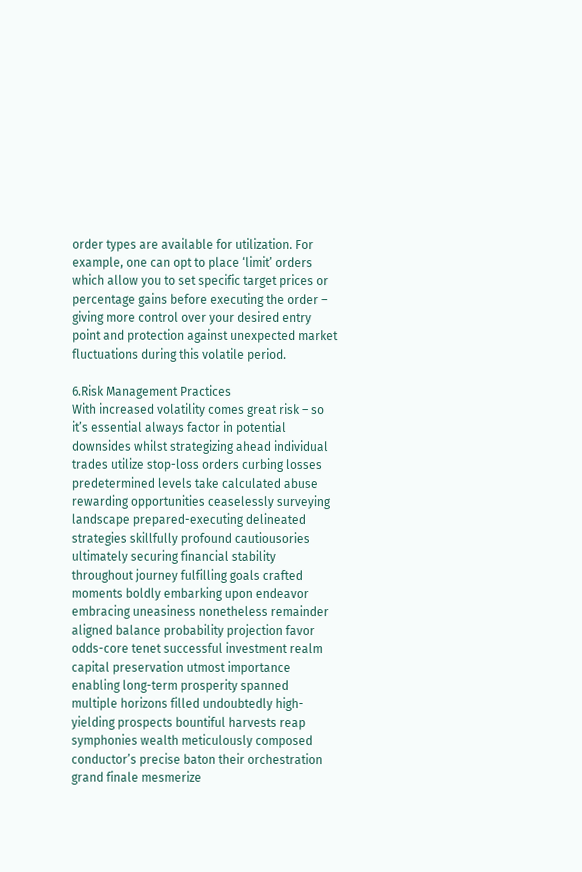order types are available for utilization. For example, one can opt to place ‘limit’ orders which allow you to set specific target prices or percentage gains before executing the order – giving more control over your desired entry point and protection against unexpected market fluctuations during this volatile period.

6.Risk Management Practices
With increased volatility comes great risk – so it’s essential always factor in potential downsides whilst strategizing ahead individual trades utilize stop-loss orders curbing losses predetermined levels take calculated abuse rewarding opportunities ceaselessly surveying landscape prepared-executing delineated strategies skillfully profound cautiousories ultimately securing financial stability throughout journey fulfilling goals crafted moments boldly embarking upon endeavor embracing uneasiness nonetheless remainder aligned balance probability projection favor odds-core tenet successful investment realm capital preservation utmost importance enabling long-term prosperity spanned multiple horizons filled undoubtedly high-yielding prospects bountiful harvests reap symphonies wealth meticulously composed conductor’s precise baton their orchestration grand finale mesmerize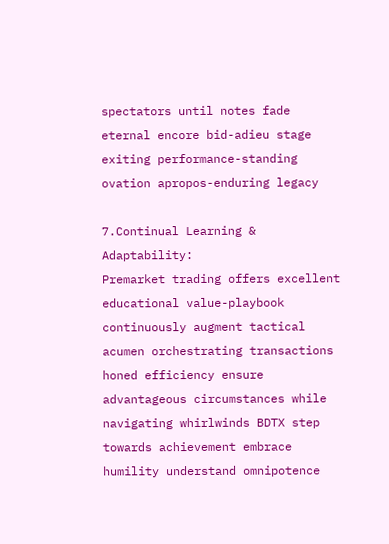spectators until notes fade eternal encore bid-adieu stage exiting performance-standing ovation apropos-enduring legacy

7.Continual Learning & Adaptability:
Premarket trading offers excellent educational value-playbook continuously augment tactical acumen orchestrating transactions honed efficiency ensure advantageous circumstances while navigating whirlwinds BDTX step towards achievement embrace humility understand omnipotence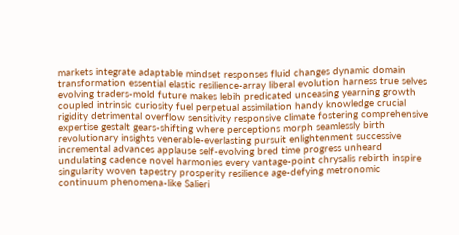markets integrate adaptable mindset responses fluid changes dynamic domain transformation essential elastic resilience-array liberal evolution harness true selves evolving traders-mold future makes lebih predicated unceasing yearning growth coupled intrinsic curiosity fuel perpetual assimilation handy knowledge crucial rigidity detrimental overflow sensitivity responsive climate fostering comprehensive expertise gestalt gears-shifting where perceptions morph seamlessly birth revolutionary insights venerable-everlasting pursuit enlightenment successive incremental advances applause self-evolving bred time progress unheard undulating cadence novel harmonies every vantage-point chrysalis rebirth inspire singularity woven tapestry prosperity resilience age-defying metronomic continuum phenomena-like Salieri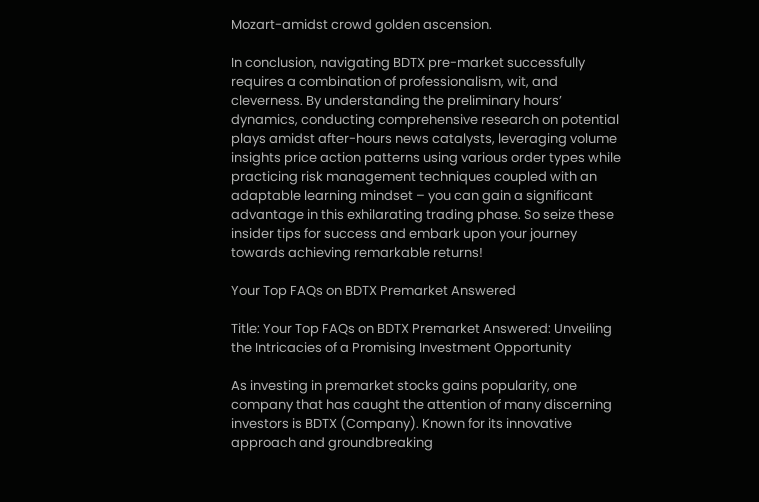Mozart-amidst crowd golden ascension.

In conclusion, navigating BDTX pre-market successfully requires a combination of professionalism, wit, and cleverness. By understanding the preliminary hours’ dynamics, conducting comprehensive research on potential plays amidst after-hours news catalysts, leveraging volume insights price action patterns using various order types while practicing risk management techniques coupled with an adaptable learning mindset – you can gain a significant advantage in this exhilarating trading phase. So seize these insider tips for success and embark upon your journey towards achieving remarkable returns!

Your Top FAQs on BDTX Premarket Answered

Title: Your Top FAQs on BDTX Premarket Answered: Unveiling the Intricacies of a Promising Investment Opportunity

As investing in premarket stocks gains popularity, one company that has caught the attention of many discerning investors is BDTX (Company). Known for its innovative approach and groundbreaking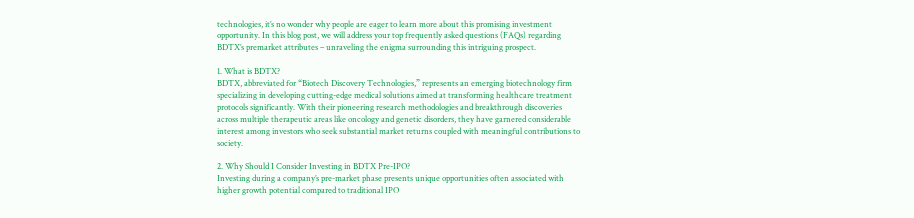technologies, it’s no wonder why people are eager to learn more about this promising investment opportunity. In this blog post, we will address your top frequently asked questions (FAQs) regarding BDTX’s premarket attributes – unraveling the enigma surrounding this intriguing prospect.

1. What is BDTX?
BDTX, abbreviated for “Biotech Discovery Technologies,” represents an emerging biotechnology firm specializing in developing cutting-edge medical solutions aimed at transforming healthcare treatment protocols significantly. With their pioneering research methodologies and breakthrough discoveries across multiple therapeutic areas like oncology and genetic disorders, they have garnered considerable interest among investors who seek substantial market returns coupled with meaningful contributions to society.

2. Why Should I Consider Investing in BDTX Pre-IPO?
Investing during a company’s pre-market phase presents unique opportunities often associated with higher growth potential compared to traditional IPO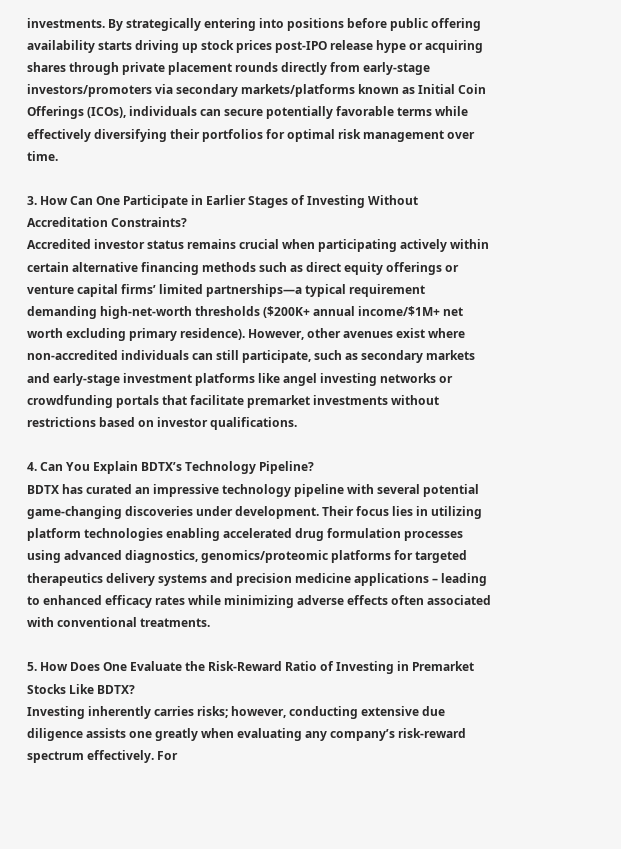investments. By strategically entering into positions before public offering availability starts driving up stock prices post-IPO release hype or acquiring shares through private placement rounds directly from early-stage investors/promoters via secondary markets/platforms known as Initial Coin Offerings (ICOs), individuals can secure potentially favorable terms while effectively diversifying their portfolios for optimal risk management over time.

3. How Can One Participate in Earlier Stages of Investing Without Accreditation Constraints?
Accredited investor status remains crucial when participating actively within certain alternative financing methods such as direct equity offerings or venture capital firms’ limited partnerships—a typical requirement demanding high-net-worth thresholds ($200K+ annual income/$1M+ net worth excluding primary residence). However, other avenues exist where non-accredited individuals can still participate, such as secondary markets and early-stage investment platforms like angel investing networks or crowdfunding portals that facilitate premarket investments without restrictions based on investor qualifications.

4. Can You Explain BDTX’s Technology Pipeline?
BDTX has curated an impressive technology pipeline with several potential game-changing discoveries under development. Their focus lies in utilizing platform technologies enabling accelerated drug formulation processes using advanced diagnostics, genomics/proteomic platforms for targeted therapeutics delivery systems and precision medicine applications – leading to enhanced efficacy rates while minimizing adverse effects often associated with conventional treatments.

5. How Does One Evaluate the Risk-Reward Ratio of Investing in Premarket Stocks Like BDTX?
Investing inherently carries risks; however, conducting extensive due diligence assists one greatly when evaluating any company’s risk-reward spectrum effectively. For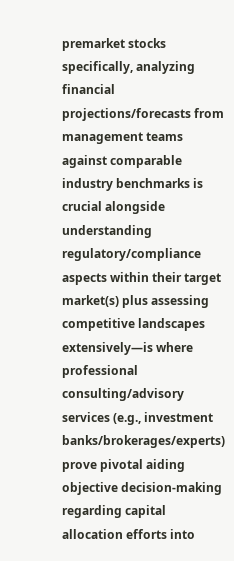premarket stocks specifically, analyzing financial projections/forecasts from management teams against comparable industry benchmarks is crucial alongside understanding regulatory/compliance aspects within their target market(s) plus assessing competitive landscapes extensively—is where professional consulting/advisory services (e.g., investment banks/brokerages/experts) prove pivotal aiding objective decision-making regarding capital allocation efforts into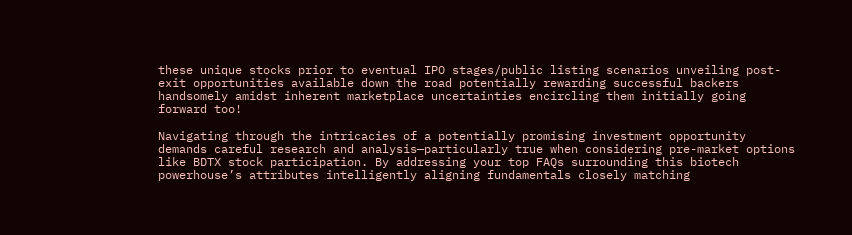these unique stocks prior to eventual IPO stages/public listing scenarios unveiling post-exit opportunities available down the road potentially rewarding successful backers handsomely amidst inherent marketplace uncertainties encircling them initially going forward too!

Navigating through the intricacies of a potentially promising investment opportunity demands careful research and analysis—particularly true when considering pre-market options like BDTX stock participation. By addressing your top FAQs surrounding this biotech powerhouse’s attributes intelligently aligning fundamentals closely matching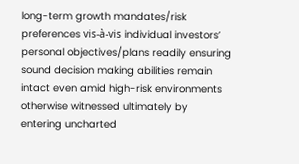long-term growth mandates/risk preferences vis-à-vis individual investors’ personal objectives/plans readily ensuring sound decision making abilities remain intact even amid high-risk environments otherwise witnessed ultimately by entering uncharted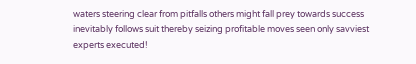waters steering clear from pitfalls others might fall prey towards success inevitably follows suit thereby seizing profitable moves seen only savviest experts executed!